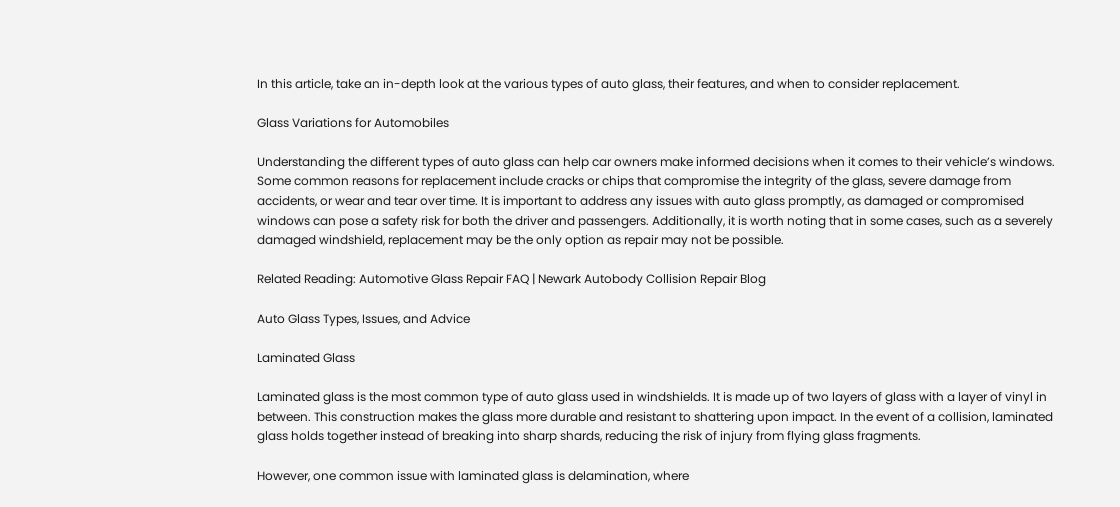In this article, take an in-depth look at the various types of auto glass, their features, and when to consider replacement.

Glass Variations for Automobiles

Understanding the different types of auto glass can help car owners make informed decisions when it comes to their vehicle’s windows. Some common reasons for replacement include cracks or chips that compromise the integrity of the glass, severe damage from accidents, or wear and tear over time. It is important to address any issues with auto glass promptly, as damaged or compromised windows can pose a safety risk for both the driver and passengers. Additionally, it is worth noting that in some cases, such as a severely damaged windshield, replacement may be the only option as repair may not be possible.

Related Reading: Automotive Glass Repair FAQ | Newark Autobody Collision Repair Blog

Auto Glass Types, Issues, and Advice

Laminated Glass

Laminated glass is the most common type of auto glass used in windshields. It is made up of two layers of glass with a layer of vinyl in between. This construction makes the glass more durable and resistant to shattering upon impact. In the event of a collision, laminated glass holds together instead of breaking into sharp shards, reducing the risk of injury from flying glass fragments.

However, one common issue with laminated glass is delamination, where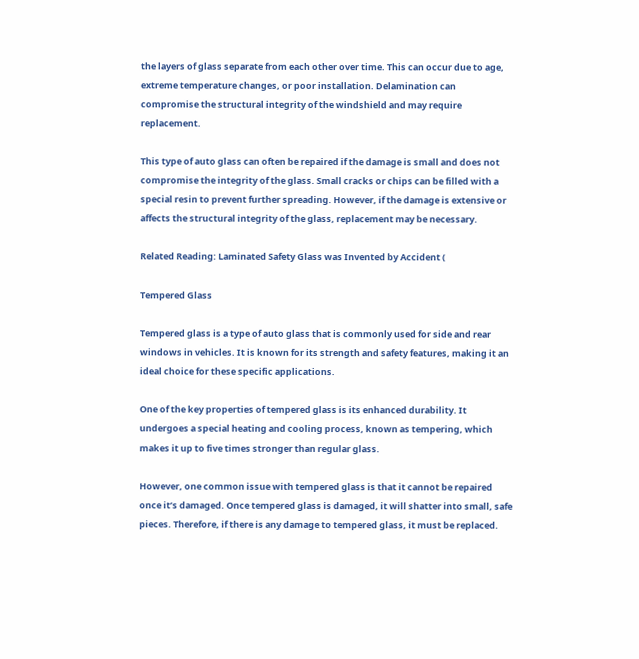the layers of glass separate from each other over time. This can occur due to age, extreme temperature changes, or poor installation. Delamination can compromise the structural integrity of the windshield and may require replacement.

This type of auto glass can often be repaired if the damage is small and does not compromise the integrity of the glass. Small cracks or chips can be filled with a special resin to prevent further spreading. However, if the damage is extensive or affects the structural integrity of the glass, replacement may be necessary.

Related Reading: Laminated Safety Glass was Invented by Accident (

Tempered Glass

Tempered glass is a type of auto glass that is commonly used for side and rear windows in vehicles. It is known for its strength and safety features, making it an ideal choice for these specific applications.

One of the key properties of tempered glass is its enhanced durability. It undergoes a special heating and cooling process, known as tempering, which makes it up to five times stronger than regular glass.

However, one common issue with tempered glass is that it cannot be repaired once it’s damaged. Once tempered glass is damaged, it will shatter into small, safe pieces. Therefore, if there is any damage to tempered glass, it must be replaced.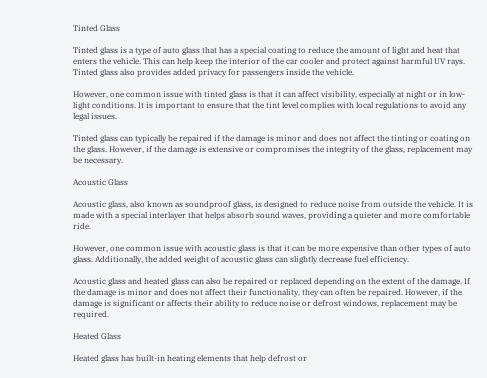Tinted Glass

Tinted glass is a type of auto glass that has a special coating to reduce the amount of light and heat that enters the vehicle. This can help keep the interior of the car cooler and protect against harmful UV rays. Tinted glass also provides added privacy for passengers inside the vehicle.

However, one common issue with tinted glass is that it can affect visibility, especially at night or in low-light conditions. It is important to ensure that the tint level complies with local regulations to avoid any legal issues.

Tinted glass can typically be repaired if the damage is minor and does not affect the tinting or coating on the glass. However, if the damage is extensive or compromises the integrity of the glass, replacement may be necessary.

Acoustic Glass

Acoustic glass, also known as soundproof glass, is designed to reduce noise from outside the vehicle. It is made with a special interlayer that helps absorb sound waves, providing a quieter and more comfortable ride.

However, one common issue with acoustic glass is that it can be more expensive than other types of auto glass. Additionally, the added weight of acoustic glass can slightly decrease fuel efficiency.

Acoustic glass and heated glass can also be repaired or replaced depending on the extent of the damage. If the damage is minor and does not affect their functionality, they can often be repaired. However, if the damage is significant or affects their ability to reduce noise or defrost windows, replacement may be required.

Heated Glass

Heated glass has built-in heating elements that help defrost or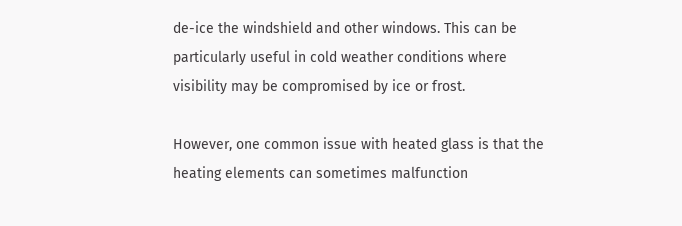de-ice the windshield and other windows. This can be particularly useful in cold weather conditions where visibility may be compromised by ice or frost.

However, one common issue with heated glass is that the heating elements can sometimes malfunction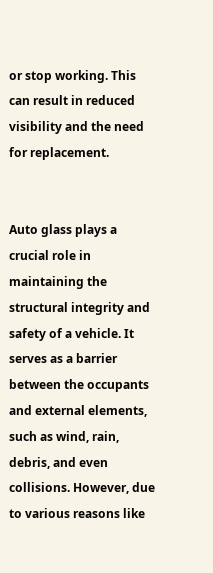or stop working. This can result in reduced visibility and the need for replacement.


Auto glass plays a crucial role in maintaining the structural integrity and safety of a vehicle. It serves as a barrier between the occupants and external elements, such as wind, rain, debris, and even collisions. However, due to various reasons like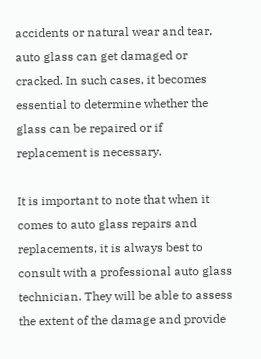accidents or natural wear and tear, auto glass can get damaged or cracked. In such cases, it becomes essential to determine whether the glass can be repaired or if replacement is necessary.

It is important to note that when it comes to auto glass repairs and replacements, it is always best to consult with a professional auto glass technician. They will be able to assess the extent of the damage and provide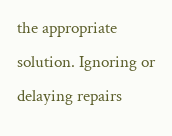the appropriate solution. Ignoring or delaying repairs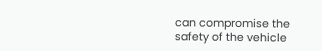can compromise the safety of the vehicle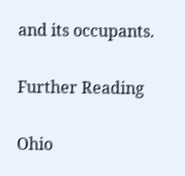and its occupants.

Further Reading

Ohio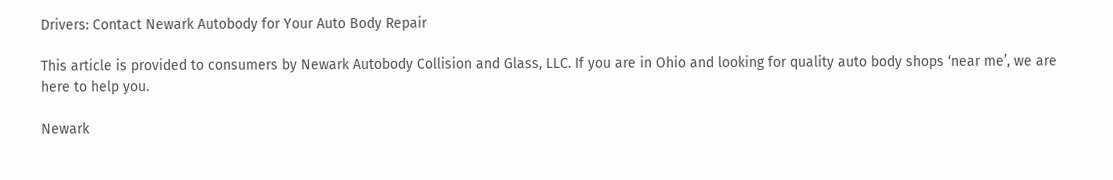Drivers: Contact Newark Autobody for Your Auto Body Repair

This article is provided to consumers by Newark Autobody Collision and Glass, LLC. If you are in Ohio and looking for quality auto body shops ‘near me’, we are here to help you.

Newark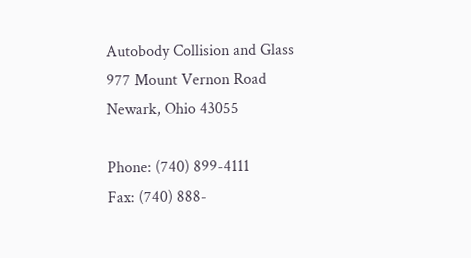Autobody Collision and Glass
977 Mount Vernon Road
Newark, Ohio 43055

Phone: (740) 899-4111
Fax: (740) 888-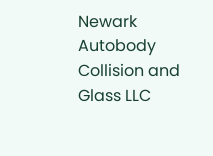Newark Autobody Collision and Glass LLC